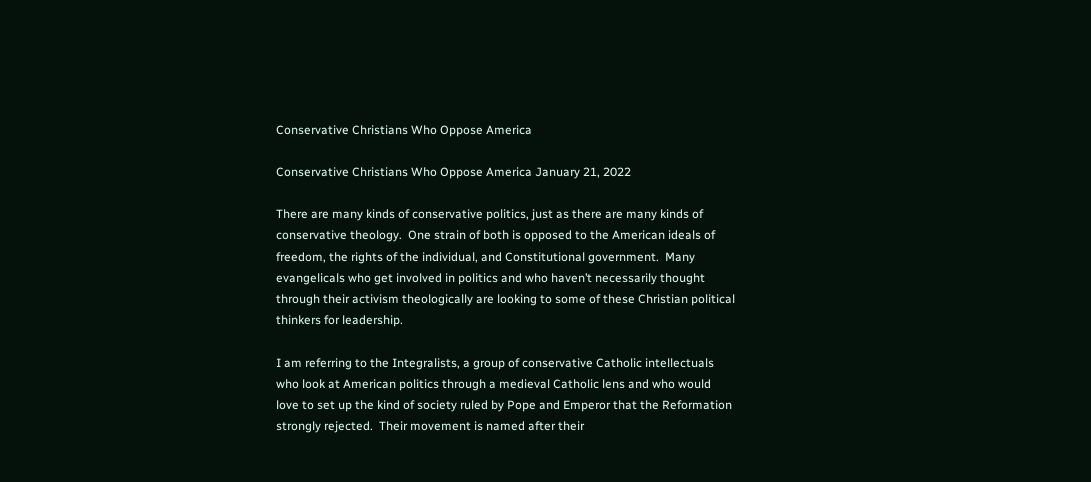Conservative Christians Who Oppose America

Conservative Christians Who Oppose America January 21, 2022

There are many kinds of conservative politics, just as there are many kinds of conservative theology.  One strain of both is opposed to the American ideals of freedom, the rights of the individual, and Constitutional government.  Many evangelicals who get involved in politics and who haven’t necessarily thought through their activism theologically are looking to some of these Christian political thinkers for leadership.

I am referring to the Integralists, a group of conservative Catholic intellectuals who look at American politics through a medieval Catholic lens and who would love to set up the kind of society ruled by Pope and Emperor that the Reformation strongly rejected.  Their movement is named after their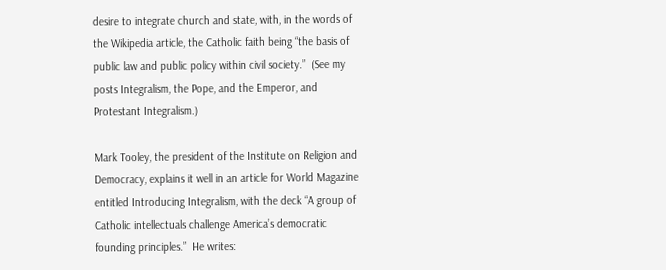desire to integrate church and state, with, in the words of the Wikipedia article, the Catholic faith being “the basis of public law and public policy within civil society.”  (See my posts Integralism, the Pope, and the Emperor, and Protestant Integralism.)

Mark Tooley, the president of the Institute on Religion and Democracy, explains it well in an article for World Magazine entitled Introducing Integralism, with the deck “A group of Catholic intellectuals challenge America’s democratic founding principles.”  He writes: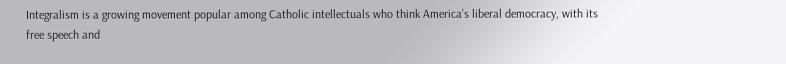Integralism is a growing movement popular among Catholic intellectuals who think America’s liberal democracy, with its free speech and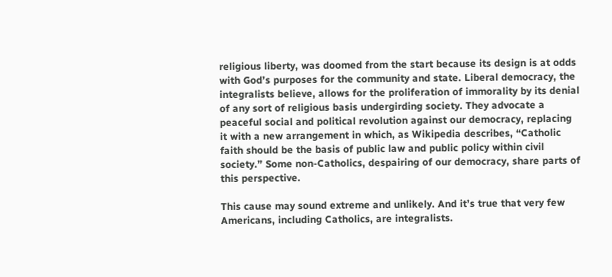religious liberty, was doomed from the start because its design is at odds with God’s purposes for the community and state. Liberal democracy, the integralists believe, allows for the proliferation of immorality by its denial of any sort of religious basis undergirding society. They advocate a peaceful social and political revolution against our democracy, replacing it with a new arrangement in which, as Wikipedia describes, “Catholic faith should be the basis of public law and public policy within civil society.” Some non-Catholics, despairing of our democracy, share parts of this perspective.

This cause may sound extreme and unlikely. And it’s true that very few Americans, including Catholics, are integralists.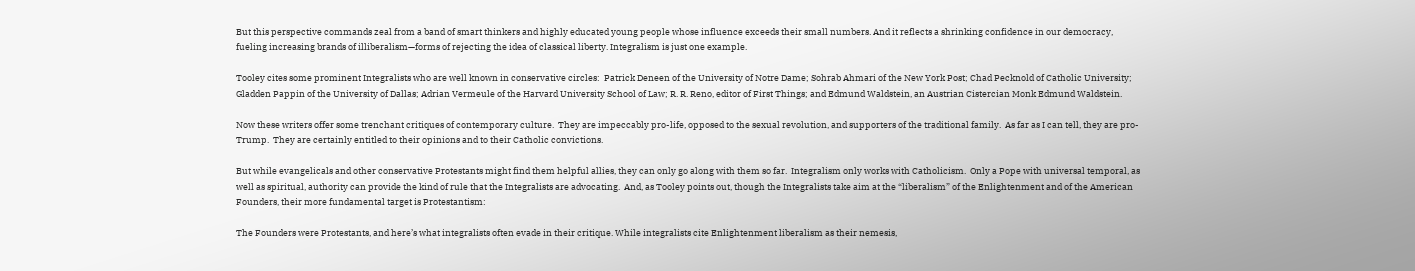But this perspective commands zeal from a band of smart thinkers and highly educated young people whose influence exceeds their small numbers. And it reflects a shrinking confidence in our democracy, fueling increasing brands of illiberalism—forms of rejecting the idea of classical liberty. Integralism is just one example.

Tooley cites some prominent Integralists who are well known in conservative circles:  Patrick Deneen of the University of Notre Dame; Sohrab Ahmari of the New York Post; Chad Pecknold of Catholic University; Gladden Pappin of the University of Dallas; Adrian Vermeule of the Harvard University School of Law; R. R. Reno, editor of First Things; and Edmund Waldstein, an Austrian Cistercian Monk Edmund Waldstein.

Now these writers offer some trenchant critiques of contemporary culture.  They are impeccably pro-life, opposed to the sexual revolution, and supporters of the traditional family.  As far as I can tell, they are pro-Trump.  They are certainly entitled to their opinions and to their Catholic convictions.

But while evangelicals and other conservative Protestants might find them helpful allies, they can only go along with them so far.  Integralism only works with Catholicism.  Only a Pope with universal temporal, as well as spiritual, authority can provide the kind of rule that the Integralists are advocating.  And, as Tooley points out, though the Integralists take aim at the “liberalism” of the Enlightenment and of the American Founders, their more fundamental target is Protestantism:

The Founders were Protestants, and here’s what integralists often evade in their critique. While integralists cite Enlightenment liberalism as their nemesis,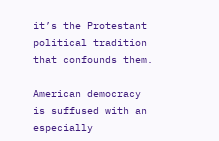it’s the Protestant political tradition that confounds them.

American democracy is suffused with an especially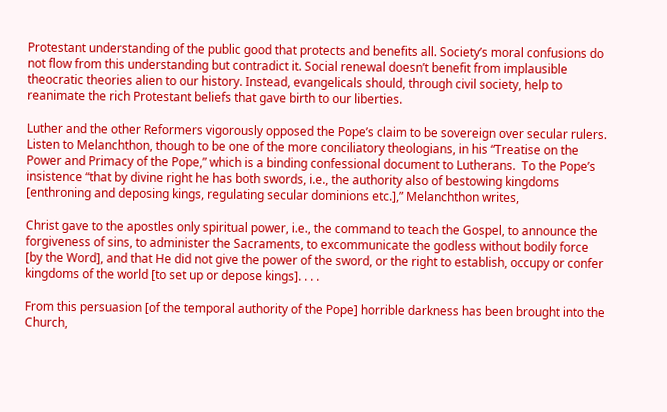Protestant understanding of the public good that protects and benefits all. Society’s moral confusions do not flow from this understanding but contradict it. Social renewal doesn’t benefit from implausible theocratic theories alien to our history. Instead, evangelicals should, through civil society, help to reanimate the rich Protestant beliefs that gave birth to our liberties.

Luther and the other Reformers vigorously opposed the Pope’s claim to be sovereign over secular rulers.  Listen to Melanchthon, though to be one of the more conciliatory theologians, in his “Treatise on the Power and Primacy of the Pope,” which is a binding confessional document to Lutherans.  To the Pope’s insistence “that by divine right he has both swords, i.e., the authority also of bestowing kingdoms [enthroning and deposing kings, regulating secular dominions etc.],” Melanchthon writes,

Christ gave to the apostles only spiritual power, i.e., the command to teach the Gospel, to announce the forgiveness of sins, to administer the Sacraments, to excommunicate the godless without bodily force [by the Word], and that He did not give the power of the sword, or the right to establish, occupy or confer kingdoms of the world [to set up or depose kings]. . . .

From this persuasion [of the temporal authority of the Pope] horrible darkness has been brought into the Church,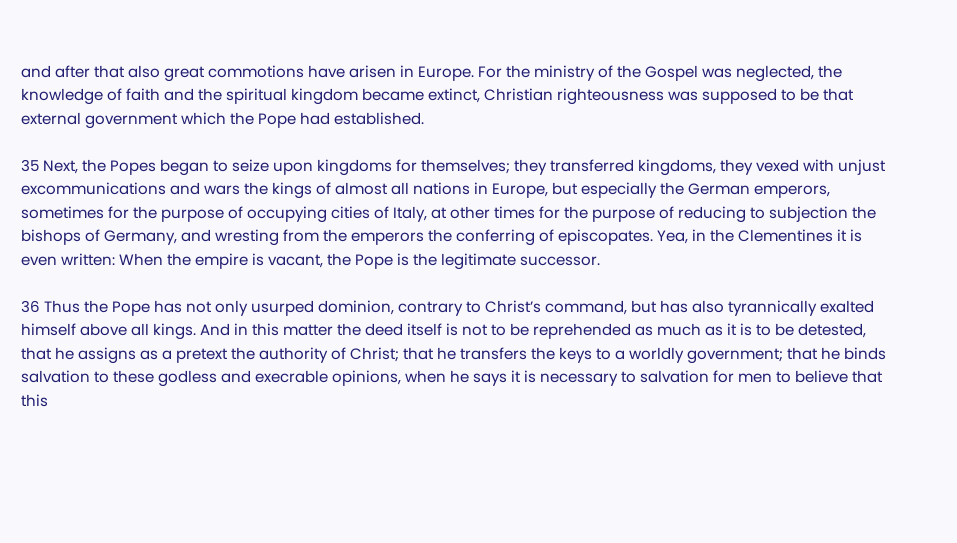and after that also great commotions have arisen in Europe. For the ministry of the Gospel was neglected, the knowledge of faith and the spiritual kingdom became extinct, Christian righteousness was supposed to be that external government which the Pope had established.

35 Next, the Popes began to seize upon kingdoms for themselves; they transferred kingdoms, they vexed with unjust excommunications and wars the kings of almost all nations in Europe, but especially the German emperors, sometimes for the purpose of occupying cities of Italy, at other times for the purpose of reducing to subjection the bishops of Germany, and wresting from the emperors the conferring of episcopates. Yea, in the Clementines it is even written: When the empire is vacant, the Pope is the legitimate successor.

36 Thus the Pope has not only usurped dominion, contrary to Christ’s command, but has also tyrannically exalted himself above all kings. And in this matter the deed itself is not to be reprehended as much as it is to be detested, that he assigns as a pretext the authority of Christ; that he transfers the keys to a worldly government; that he binds salvation to these godless and execrable opinions, when he says it is necessary to salvation for men to believe that this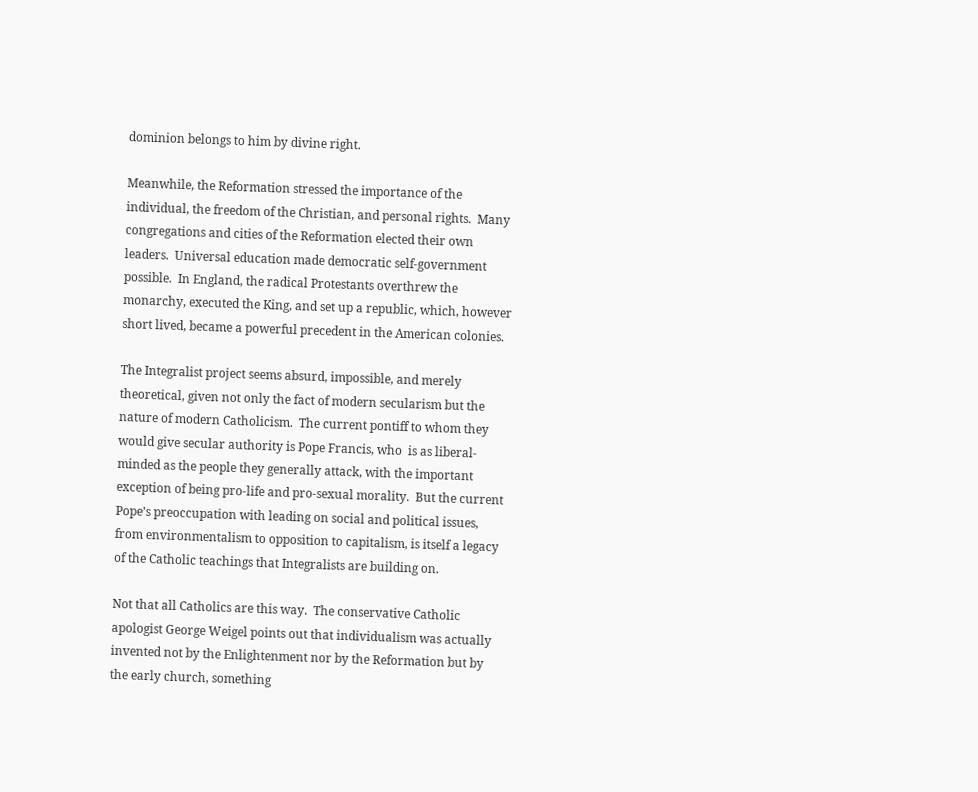dominion belongs to him by divine right.

Meanwhile, the Reformation stressed the importance of the individual, the freedom of the Christian, and personal rights.  Many congregations and cities of the Reformation elected their own leaders.  Universal education made democratic self-government possible.  In England, the radical Protestants overthrew the monarchy, executed the King, and set up a republic, which, however short lived, became a powerful precedent in the American colonies.

The Integralist project seems absurd, impossible, and merely theoretical, given not only the fact of modern secularism but the nature of modern Catholicism.  The current pontiff to whom they would give secular authority is Pope Francis, who  is as liberal-minded as the people they generally attack, with the important exception of being pro-life and pro-sexual morality.  But the current Pope’s preoccupation with leading on social and political issues, from environmentalism to opposition to capitalism, is itself a legacy of the Catholic teachings that Integralists are building on.

Not that all Catholics are this way.  The conservative Catholic apologist George Weigel points out that individualism was actually invented not by the Enlightenment nor by the Reformation but by the early church, something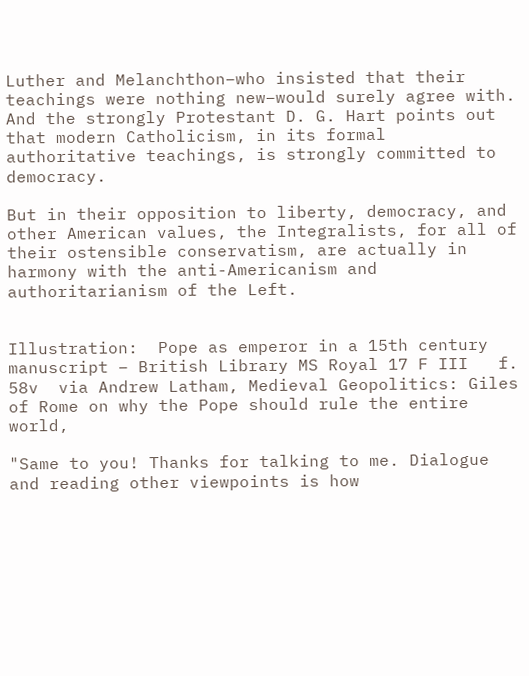Luther and Melanchthon–who insisted that their teachings were nothing new–would surely agree with.  And the strongly Protestant D. G. Hart points out that modern Catholicism, in its formal authoritative teachings, is strongly committed to democracy.

But in their opposition to liberty, democracy, and other American values, the Integralists, for all of their ostensible conservatism, are actually in harmony with the anti-Americanism and authoritarianism of the Left.


Illustration:  Pope as emperor in a 15th century manuscript – British Library MS Royal 17 F III   f. 58v  via Andrew Latham, Medieval Geopolitics: Giles of Rome on why the Pope should rule the entire world,

"Same to you! Thanks for talking to me. Dialogue and reading other viewpoints is how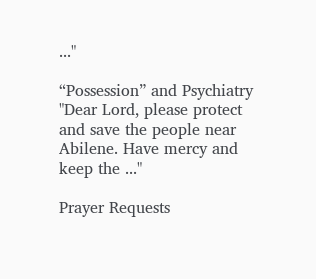..."

“Possession” and Psychiatry
"Dear Lord, please protect and save the people near Abilene. Have mercy and keep the ..."

Prayer Requests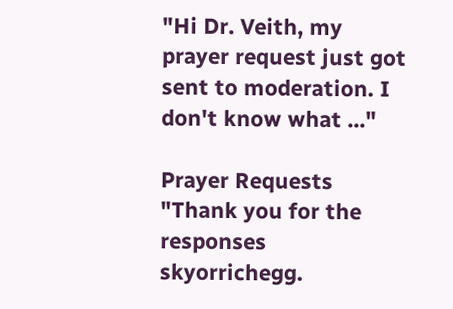"Hi Dr. Veith, my prayer request just got sent to moderation. I don't know what ..."

Prayer Requests
"Thank you for the responses skyorrichegg.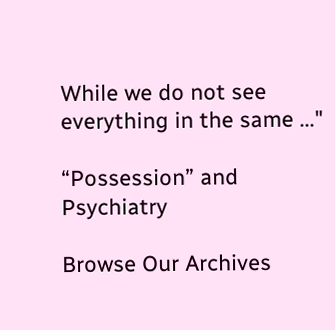While we do not see everything in the same ..."

“Possession” and Psychiatry

Browse Our Archives